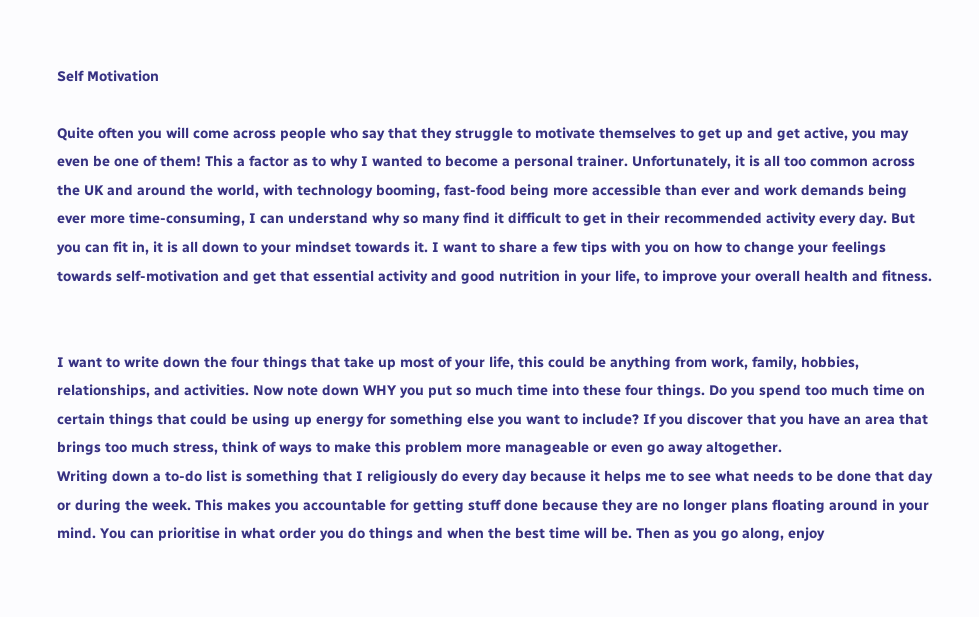Self Motivation

Quite often you will come across people who say that they struggle to motivate themselves to get up and get active, you may even be one of them! This a factor as to why I wanted to become a personal trainer. Unfortunately, it is all too common across the UK and around the world, with technology booming, fast-food being more accessible than ever and work demands being ever more time-consuming, I can understand why so many find it difficult to get in their recommended activity every day. But you can fit in, it is all down to your mindset towards it. I want to share a few tips with you on how to change your feelings towards self-motivation and get that essential activity and good nutrition in your life, to improve your overall health and fitness.


I want to write down the four things that take up most of your life, this could be anything from work, family, hobbies, relationships, and activities. Now note down WHY you put so much time into these four things. Do you spend too much time on certain things that could be using up energy for something else you want to include? If you discover that you have an area that brings too much stress, think of ways to make this problem more manageable or even go away altogether.
Writing down a to-do list is something that I religiously do every day because it helps me to see what needs to be done that day or during the week. This makes you accountable for getting stuff done because they are no longer plans floating around in your mind. You can prioritise in what order you do things and when the best time will be. Then as you go along, enjoy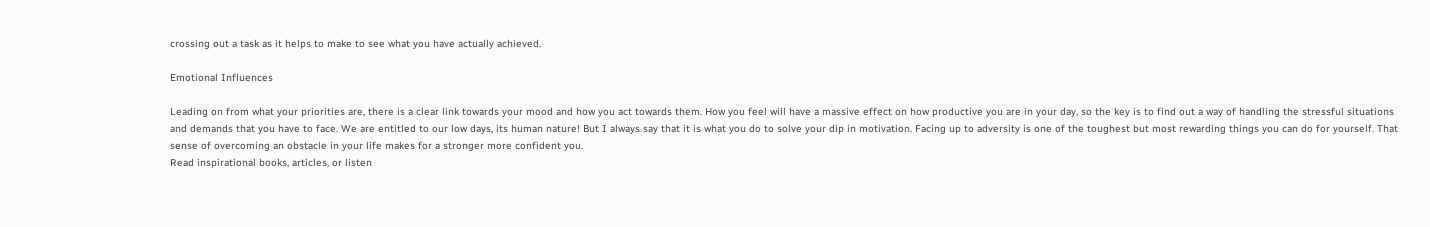crossing out a task as it helps to make to see what you have actually achieved.

Emotional Influences

Leading on from what your priorities are, there is a clear link towards your mood and how you act towards them. How you feel will have a massive effect on how productive you are in your day, so the key is to find out a way of handling the stressful situations and demands that you have to face. We are entitled to our low days, its human nature! But I always say that it is what you do to solve your dip in motivation. Facing up to adversity is one of the toughest but most rewarding things you can do for yourself. That sense of overcoming an obstacle in your life makes for a stronger more confident you.
Read inspirational books, articles, or listen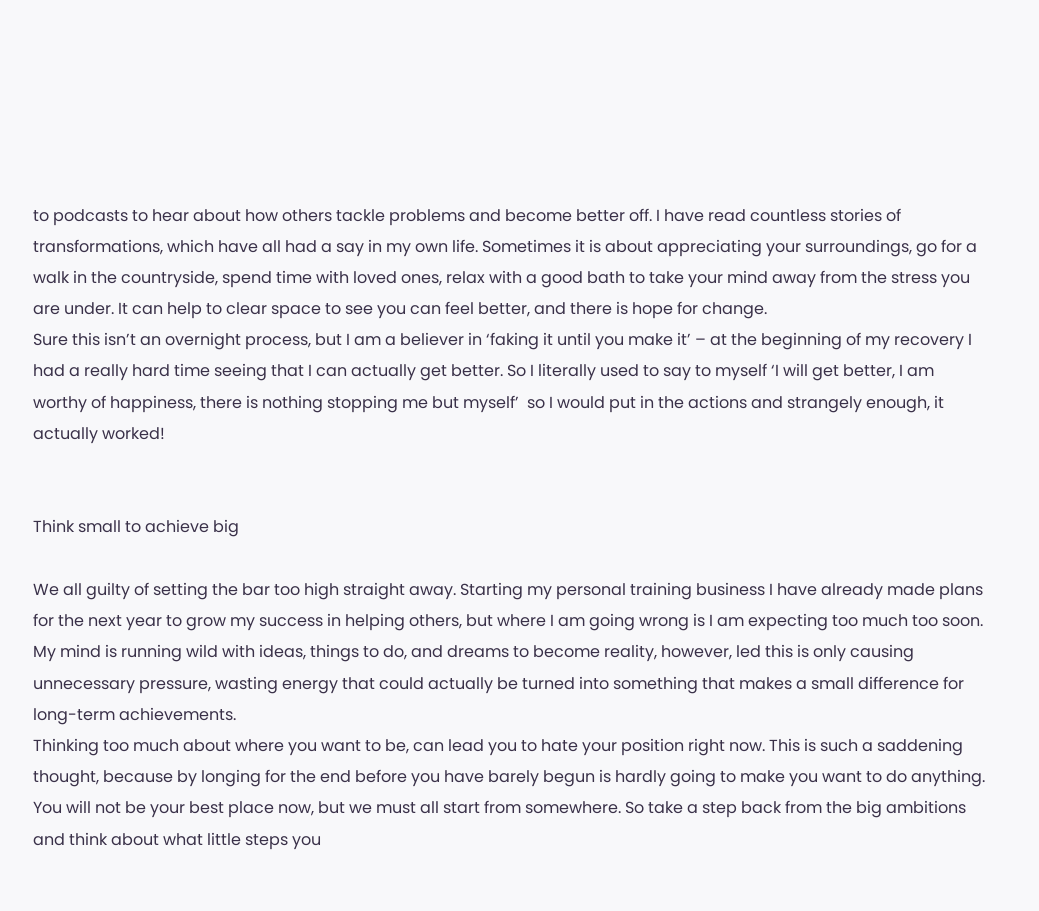to podcasts to hear about how others tackle problems and become better off. I have read countless stories of transformations, which have all had a say in my own life. Sometimes it is about appreciating your surroundings, go for a walk in the countryside, spend time with loved ones, relax with a good bath to take your mind away from the stress you are under. It can help to clear space to see you can feel better, and there is hope for change.
Sure this isn’t an overnight process, but I am a believer in ‘faking it until you make it’ – at the beginning of my recovery I had a really hard time seeing that I can actually get better. So I literally used to say to myself ‘I will get better, I am worthy of happiness, there is nothing stopping me but myself’  so I would put in the actions and strangely enough, it actually worked!


Think small to achieve big

We all guilty of setting the bar too high straight away. Starting my personal training business I have already made plans for the next year to grow my success in helping others, but where I am going wrong is I am expecting too much too soon. My mind is running wild with ideas, things to do, and dreams to become reality, however, led this is only causing unnecessary pressure, wasting energy that could actually be turned into something that makes a small difference for long-term achievements.
Thinking too much about where you want to be, can lead you to hate your position right now. This is such a saddening thought, because by longing for the end before you have barely begun is hardly going to make you want to do anything. You will not be your best place now, but we must all start from somewhere. So take a step back from the big ambitions and think about what little steps you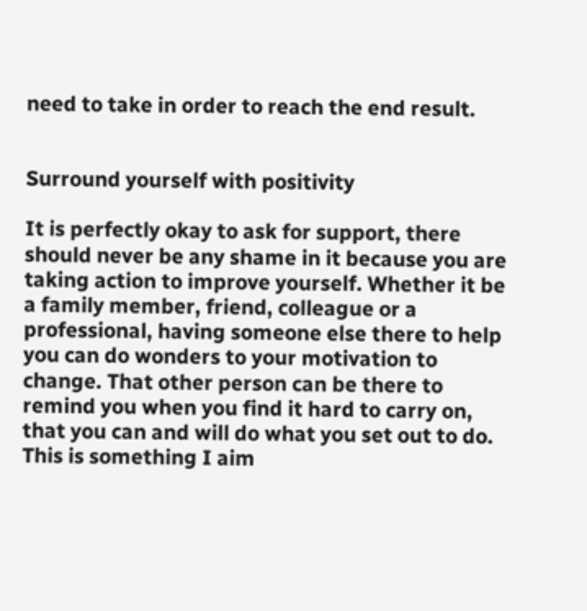need to take in order to reach the end result.


Surround yourself with positivity

It is perfectly okay to ask for support, there should never be any shame in it because you are taking action to improve yourself. Whether it be a family member, friend, colleague or a professional, having someone else there to help you can do wonders to your motivation to change. That other person can be there to remind you when you find it hard to carry on, that you can and will do what you set out to do. This is something I aim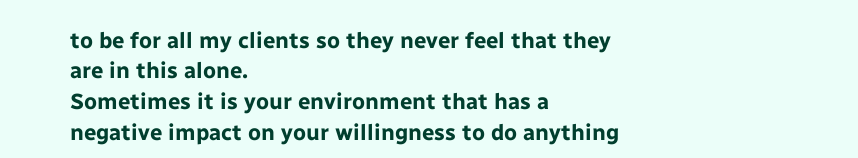to be for all my clients so they never feel that they are in this alone.
Sometimes it is your environment that has a negative impact on your willingness to do anything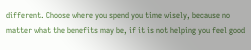different. Choose where you spend you time wisely, because no matter what the benefits may be, if it is not helping you feel good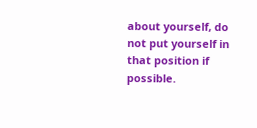about yourself, do not put yourself in that position if possible.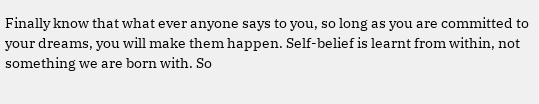Finally know that what ever anyone says to you, so long as you are committed to your dreams, you will make them happen. Self-belief is learnt from within, not something we are born with. So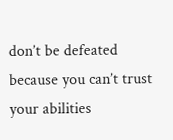don’t be defeated because you can’t trust your abilities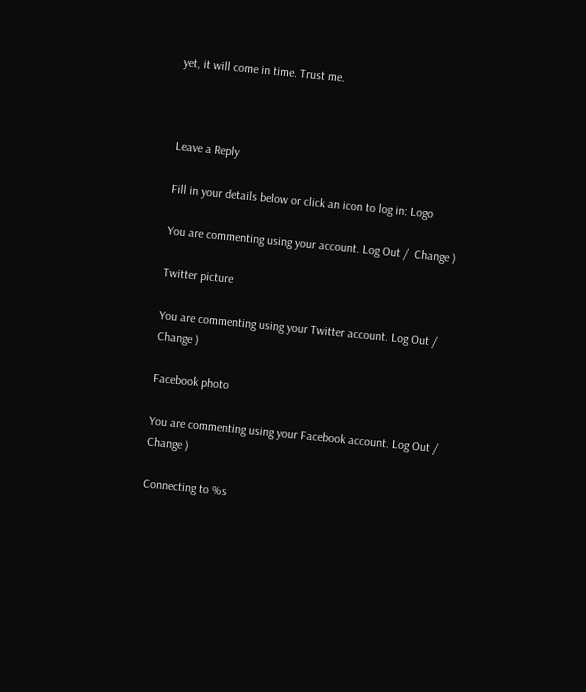yet, it will come in time. Trust me.



Leave a Reply

Fill in your details below or click an icon to log in: Logo

You are commenting using your account. Log Out /  Change )

Twitter picture

You are commenting using your Twitter account. Log Out /  Change )

Facebook photo

You are commenting using your Facebook account. Log Out /  Change )

Connecting to %s